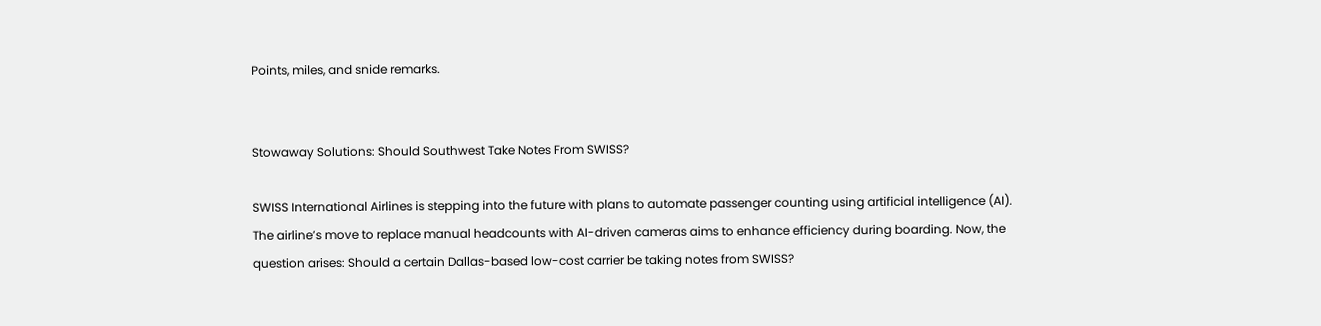Points, miles, and snide remarks.


Stowaway Solutions: Should Southwest Take Notes From SWISS?

SWISS International Airlines is stepping into the future with plans to automate passenger counting using artificial intelligence (AI). The airline’s move to replace manual headcounts with AI-driven cameras aims to enhance efficiency during boarding. Now, the question arises: Should a certain Dallas-based low-cost carrier be taking notes from SWISS?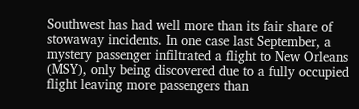Southwest has had well more than its fair share of stowaway incidents. In one case last September, a mystery passenger infiltrated a flight to New Orleans (MSY), only being discovered due to a fully occupied flight leaving more passengers than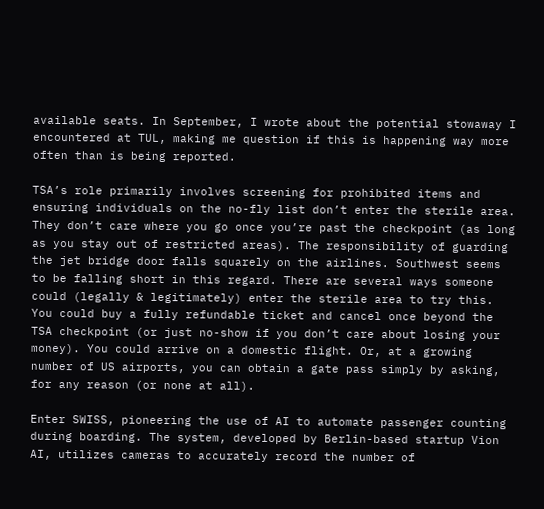available seats. In September, I wrote about the potential stowaway I encountered at TUL, making me question if this is happening way more often than is being reported.

TSA’s role primarily involves screening for prohibited items and ensuring individuals on the no-fly list don’t enter the sterile area. They don’t care where you go once you’re past the checkpoint (as long as you stay out of restricted areas). The responsibility of guarding the jet bridge door falls squarely on the airlines. Southwest seems to be falling short in this regard. There are several ways someone could (legally & legitimately) enter the sterile area to try this. You could buy a fully refundable ticket and cancel once beyond the TSA checkpoint (or just no-show if you don’t care about losing your money). You could arrive on a domestic flight. Or, at a growing number of US airports, you can obtain a gate pass simply by asking, for any reason (or none at all).

Enter SWISS, pioneering the use of AI to automate passenger counting during boarding. The system, developed by Berlin-based startup Vion AI, utilizes cameras to accurately record the number of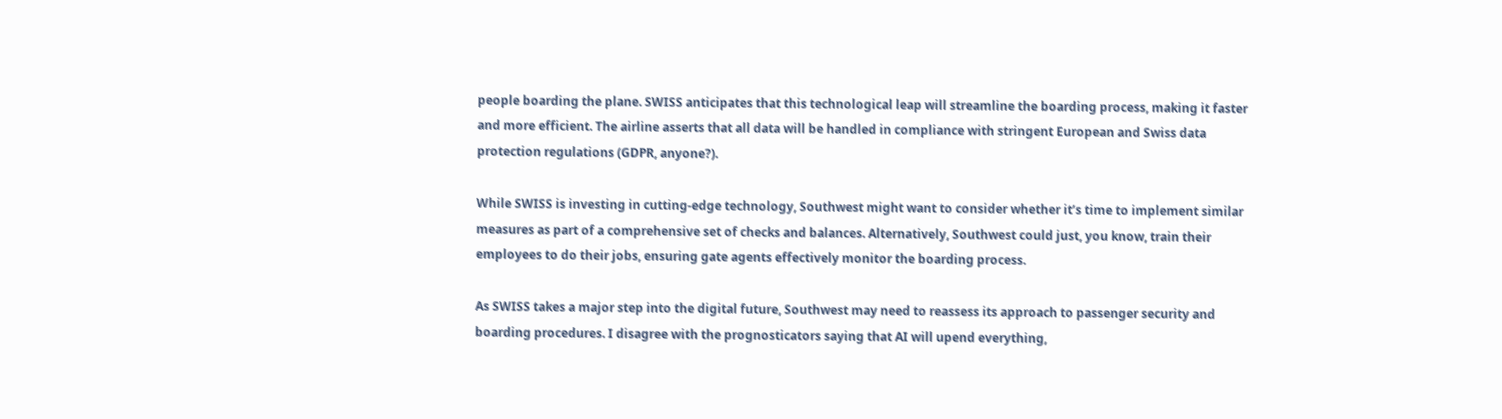people boarding the plane. SWISS anticipates that this technological leap will streamline the boarding process, making it faster and more efficient. The airline asserts that all data will be handled in compliance with stringent European and Swiss data protection regulations (GDPR, anyone?).

While SWISS is investing in cutting-edge technology, Southwest might want to consider whether it’s time to implement similar measures as part of a comprehensive set of checks and balances. Alternatively, Southwest could just, you know, train their employees to do their jobs, ensuring gate agents effectively monitor the boarding process.

As SWISS takes a major step into the digital future, Southwest may need to reassess its approach to passenger security and boarding procedures. I disagree with the prognosticators saying that AI will upend everything,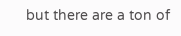but there are a ton of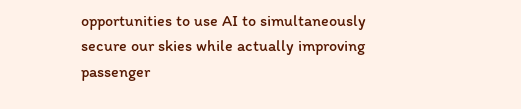opportunities to use AI to simultaneously secure our skies while actually improving passenger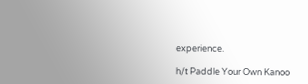experience.

h/t Paddle Your Own Kanoo